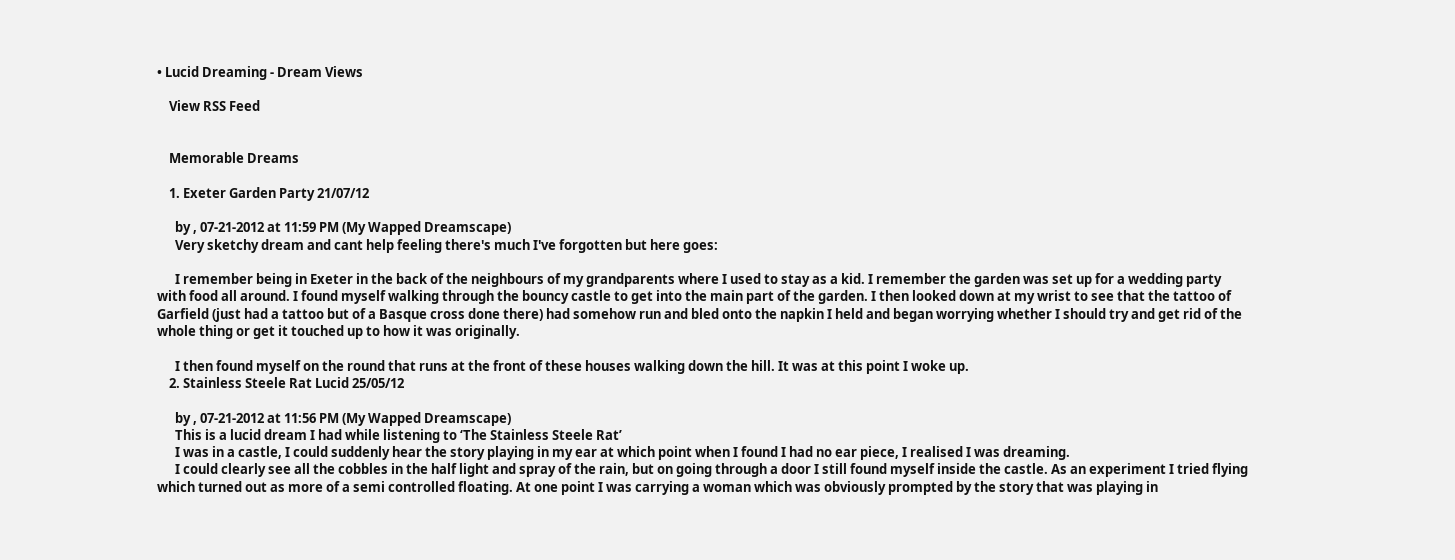• Lucid Dreaming - Dream Views

    View RSS Feed


    Memorable Dreams

    1. Exeter Garden Party 21/07/12

      by , 07-21-2012 at 11:59 PM (My Wapped Dreamscape)
      Very sketchy dream and cant help feeling there's much I've forgotten but here goes:

      I remember being in Exeter in the back of the neighbours of my grandparents where I used to stay as a kid. I remember the garden was set up for a wedding party with food all around. I found myself walking through the bouncy castle to get into the main part of the garden. I then looked down at my wrist to see that the tattoo of Garfield (just had a tattoo but of a Basque cross done there) had somehow run and bled onto the napkin I held and began worrying whether I should try and get rid of the whole thing or get it touched up to how it was originally.

      I then found myself on the round that runs at the front of these houses walking down the hill. It was at this point I woke up.
    2. Stainless Steele Rat Lucid 25/05/12

      by , 07-21-2012 at 11:56 PM (My Wapped Dreamscape)
      This is a lucid dream I had while listening to ‘The Stainless Steele Rat’
      I was in a castle, I could suddenly hear the story playing in my ear at which point when I found I had no ear piece, I realised I was dreaming.
      I could clearly see all the cobbles in the half light and spray of the rain, but on going through a door I still found myself inside the castle. As an experiment I tried flying which turned out as more of a semi controlled floating. At one point I was carrying a woman which was obviously prompted by the story that was playing in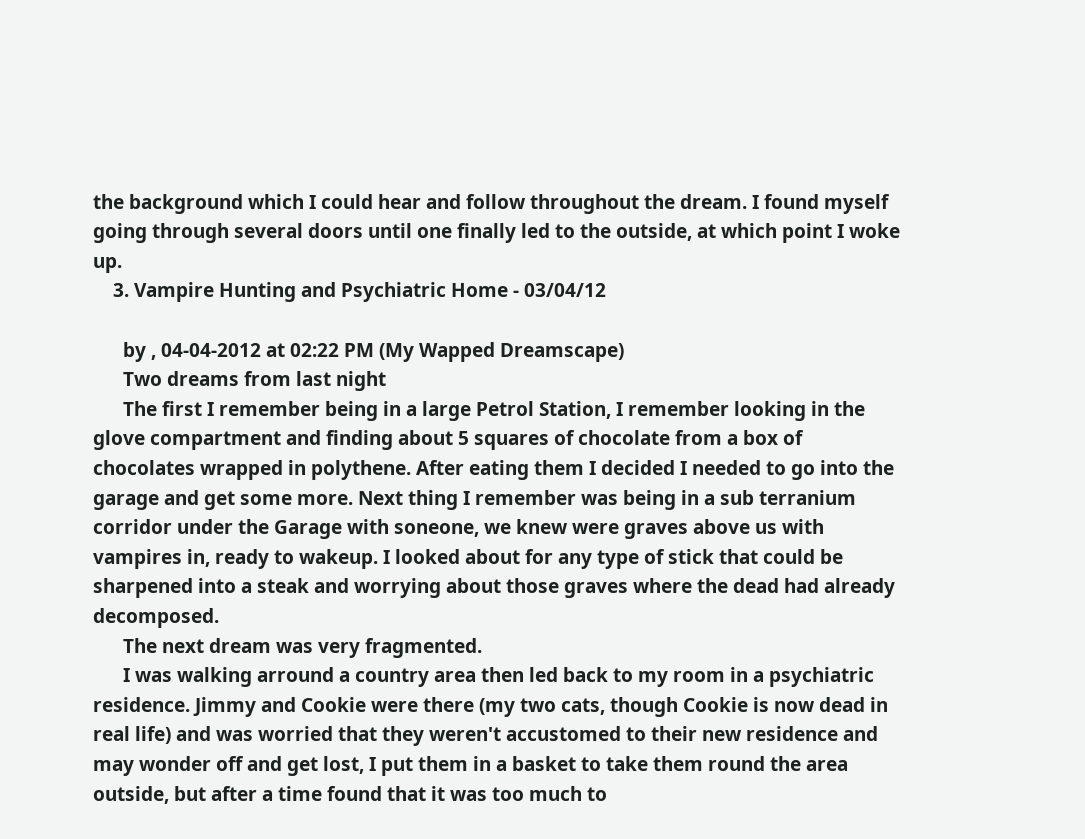the background which I could hear and follow throughout the dream. I found myself going through several doors until one finally led to the outside, at which point I woke up.
    3. Vampire Hunting and Psychiatric Home - 03/04/12

      by , 04-04-2012 at 02:22 PM (My Wapped Dreamscape)
      Two dreams from last night
      The first I remember being in a large Petrol Station, I remember looking in the glove compartment and finding about 5 squares of chocolate from a box of chocolates wrapped in polythene. After eating them I decided I needed to go into the garage and get some more. Next thing I remember was being in a sub terranium corridor under the Garage with soneone, we knew were graves above us with vampires in, ready to wakeup. I looked about for any type of stick that could be sharpened into a steak and worrying about those graves where the dead had already decomposed.
      The next dream was very fragmented.
      I was walking arround a country area then led back to my room in a psychiatric residence. Jimmy and Cookie were there (my two cats, though Cookie is now dead in real life) and was worried that they weren't accustomed to their new residence and may wonder off and get lost, I put them in a basket to take them round the area outside, but after a time found that it was too much to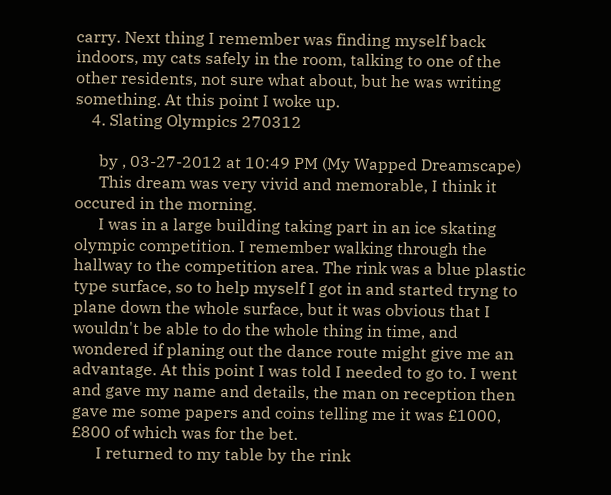carry. Next thing I remember was finding myself back indoors, my cats safely in the room, talking to one of the other residents, not sure what about, but he was writing something. At this point I woke up.
    4. Slating Olympics 270312

      by , 03-27-2012 at 10:49 PM (My Wapped Dreamscape)
      This dream was very vivid and memorable, I think it occured in the morning.
      I was in a large building taking part in an ice skating olympic competition. I remember walking through the hallway to the competition area. The rink was a blue plastic type surface, so to help myself I got in and started tryng to plane down the whole surface, but it was obvious that I wouldn't be able to do the whole thing in time, and wondered if planing out the dance route might give me an advantage. At this point I was told I needed to go to. I went and gave my name and details, the man on reception then gave me some papers and coins telling me it was £1000, £800 of which was for the bet.
      I returned to my table by the rink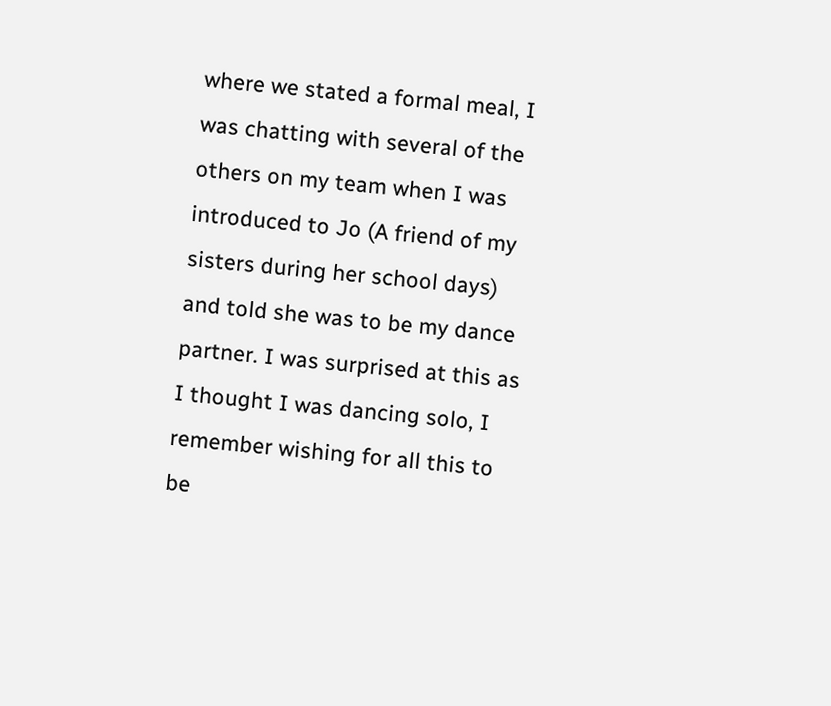where we stated a formal meal, I was chatting with several of the others on my team when I was introduced to Jo (A friend of my sisters during her school days) and told she was to be my dance partner. I was surprised at this as I thought I was dancing solo, I remember wishing for all this to be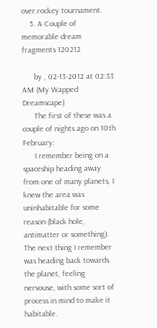over.rockey tournament.
    5. A Couple of memorable dream fragments 120212

      by , 02-13-2012 at 02:33 AM (My Wapped Dreamscape)
      The first of these was a couple of nights ago on 10th February:
      I remember being on a spaceship heading away from one of many planets, I knew the area was uninhabitable for some reason (black hole, antimatter or something). The next thing I remember was heading back towards the planet, feeling nervouse, with some sort of process in mind to make it habitable.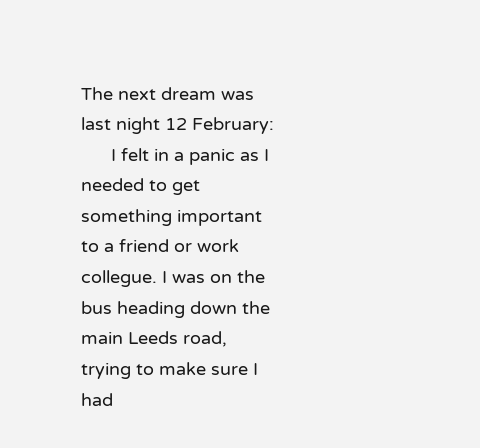The next dream was last night 12 February:
      I felt in a panic as I needed to get something important to a friend or work collegue. I was on the bus heading down the main Leeds road, trying to make sure I had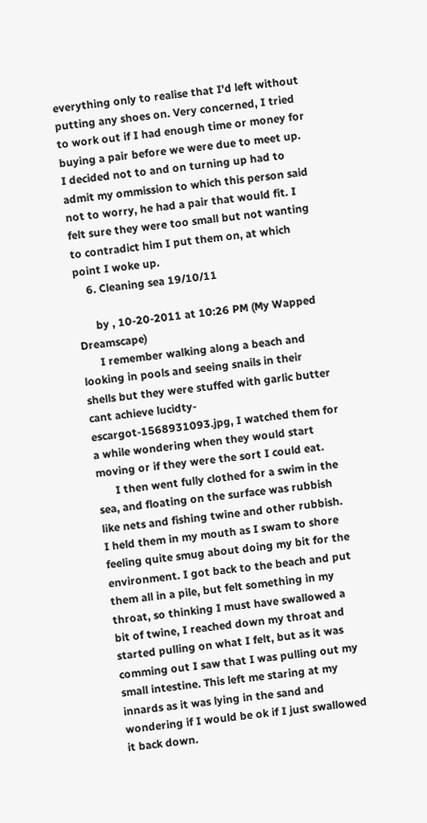everything only to realise that I'd left without putting any shoes on. Very concerned, I tried to work out if I had enough time or money for buying a pair before we were due to meet up. I decided not to and on turning up had to admit my ommission to which this person said not to worry, he had a pair that would fit. I felt sure they were too small but not wanting to contradict him I put them on, at which point I woke up.
    6. Cleaning sea 19/10/11

      by , 10-20-2011 at 10:26 PM (My Wapped Dreamscape)
      I remember walking along a beach and looking in pools and seeing snails in their shells but they were stuffed with garlic butter cant achieve lucidty-escargot-1568931093.jpg, I watched them for a while wondering when they would start moving or if they were the sort I could eat.
      I then went fully clothed for a swim in the sea, and floating on the surface was rubbish like nets and fishing twine and other rubbish. I held them in my mouth as I swam to shore feeling quite smug about doing my bit for the environment. I got back to the beach and put them all in a pile, but felt something in my throat, so thinking I must have swallowed a bit of twine, I reached down my throat and started pulling on what I felt, but as it was comming out I saw that I was pulling out my small intestine. This left me staring at my innards as it was lying in the sand and wondering if I would be ok if I just swallowed it back down.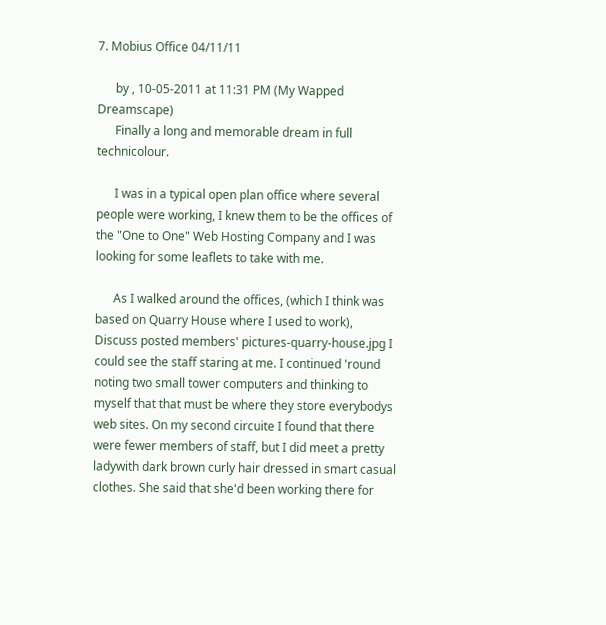7. Mobius Office 04/11/11

      by , 10-05-2011 at 11:31 PM (My Wapped Dreamscape)
      Finally a long and memorable dream in full technicolour.

      I was in a typical open plan office where several people were working, I knew them to be the offices of the "One to One" Web Hosting Company and I was looking for some leaflets to take with me.

      As I walked around the offices, (which I think was based on Quarry House where I used to work), Discuss posted members' pictures-quarry-house.jpg I could see the staff staring at me. I continued 'round noting two small tower computers and thinking to myself that that must be where they store everybodys web sites. On my second circuite I found that there were fewer members of staff, but I did meet a pretty ladywith dark brown curly hair dressed in smart casual clothes. She said that she'd been working there for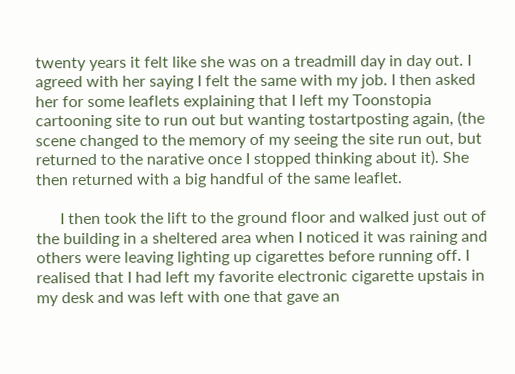twenty years it felt like she was on a treadmill day in day out. I agreed with her saying I felt the same with my job. I then asked her for some leaflets explaining that I left my Toonstopia cartooning site to run out but wanting tostartposting again, (the scene changed to the memory of my seeing the site run out, but returned to the narative once I stopped thinking about it). She then returned with a big handful of the same leaflet.

      I then took the lift to the ground floor and walked just out of the building in a sheltered area when I noticed it was raining and others were leaving lighting up cigarettes before running off. I realised that I had left my favorite electronic cigarette upstais in my desk and was left with one that gave an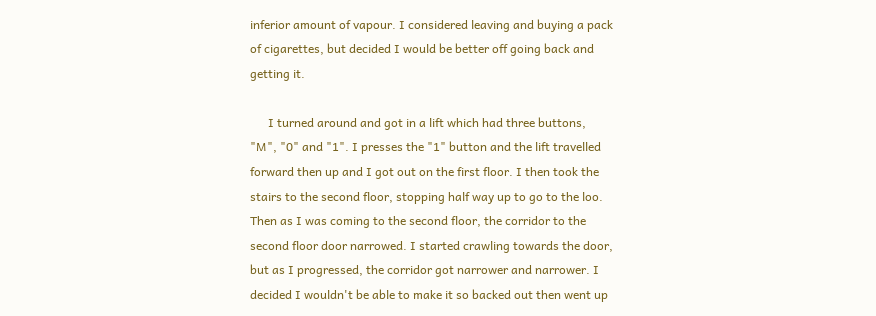inferior amount of vapour. I considered leaving and buying a pack of cigarettes, but decided I would be better off going back and getting it.

      I turned around and got in a lift which had three buttons, "M", "0" and "1". I presses the "1" button and the lift travelled forward then up and I got out on the first floor. I then took the stairs to the second floor, stopping half way up to go to the loo. Then as I was coming to the second floor, the corridor to the second floor door narrowed. I started crawling towards the door, but as I progressed, the corridor got narrower and narrower. I decided I wouldn't be able to make it so backed out then went up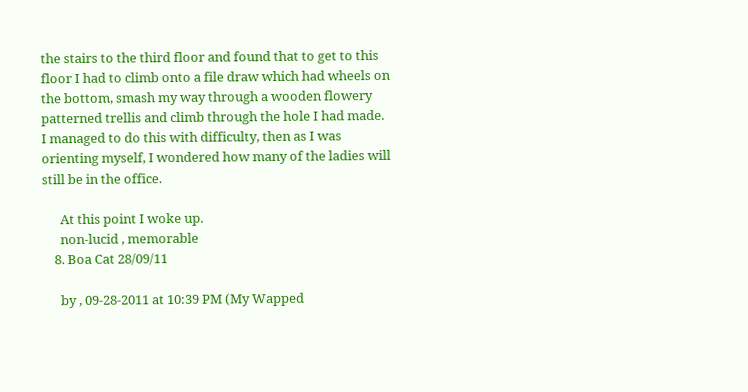the stairs to the third floor and found that to get to this floor I had to climb onto a file draw which had wheels on the bottom, smash my way through a wooden flowery patterned trellis and climb through the hole I had made. I managed to do this with difficulty, then as I was orienting myself, I wondered how many of the ladies will still be in the office.

      At this point I woke up.
      non-lucid , memorable
    8. Boa Cat 28/09/11

      by , 09-28-2011 at 10:39 PM (My Wapped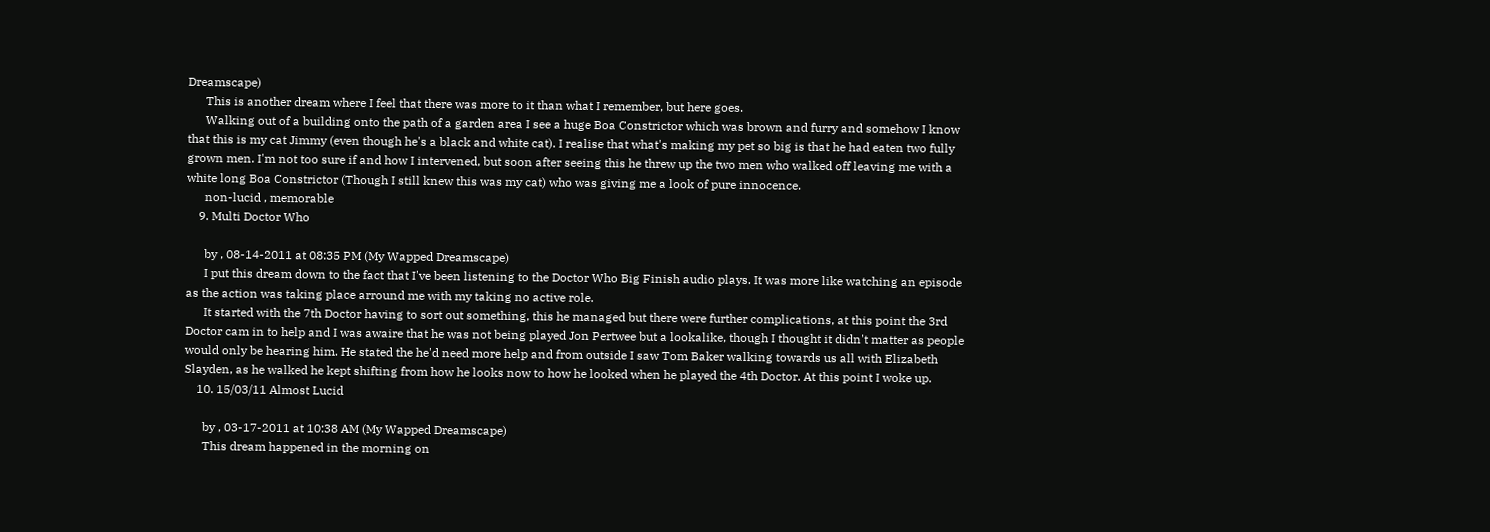Dreamscape)
      This is another dream where I feel that there was more to it than what I remember, but here goes.
      Walking out of a building onto the path of a garden area I see a huge Boa Constrictor which was brown and furry and somehow I know that this is my cat Jimmy (even though he's a black and white cat). I realise that what's making my pet so big is that he had eaten two fully grown men. I'm not too sure if and how I intervened, but soon after seeing this he threw up the two men who walked off leaving me with a white long Boa Constrictor (Though I still knew this was my cat) who was giving me a look of pure innocence.
      non-lucid , memorable
    9. Multi Doctor Who

      by , 08-14-2011 at 08:35 PM (My Wapped Dreamscape)
      I put this dream down to the fact that I've been listening to the Doctor Who Big Finish audio plays. It was more like watching an episode as the action was taking place arround me with my taking no active role.
      It started with the 7th Doctor having to sort out something, this he managed but there were further complications, at this point the 3rd Doctor cam in to help and I was awaire that he was not being played Jon Pertwee but a lookalike, though I thought it didn't matter as people would only be hearing him. He stated the he'd need more help and from outside I saw Tom Baker walking towards us all with Elizabeth Slayden, as he walked he kept shifting from how he looks now to how he looked when he played the 4th Doctor. At this point I woke up.
    10. 15/03/11 Almost Lucid

      by , 03-17-2011 at 10:38 AM (My Wapped Dreamscape)
      This dream happened in the morning on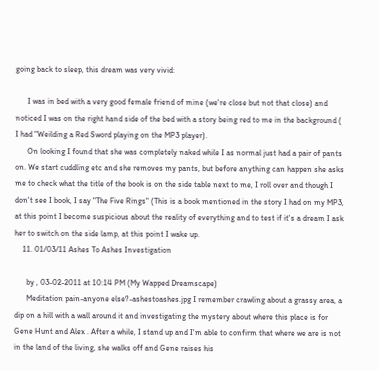going back to sleep, this dream was very vivid:

      I was in bed with a very good female friend of mine (we're close but not that close) and noticed I was on the right hand side of the bed with a story being red to me in the background ( I had "Weilding a Red Sword playing on the MP3 player).
      On looking I found that she was completely naked while I as normal just had a pair of pants on. We start cuddling etc and she removes my pants, but before anything can happen she asks me to check what the title of the book is on the side table next to me, I roll over and though I don't see I book, I say "The Five Rings" (This is a book mentioned in the story I had on my MP3, at this point I become suspicious about the reality of everything and to test if it's a dream I ask her to switch on the side lamp, at this point I wake up.
    11. 01/03/11 Ashes To Ashes Investigation

      by , 03-02-2011 at 10:14 PM (My Wapped Dreamscape)
      Meditation pain-anyone else?-ashestoashes.jpg I remember crawling about a grassy area, a dip on a hill with a wall around it and investigating the mystery about where this place is for Gene Hunt and Alex . After a while, I stand up and I'm able to confirm that where we are is not in the land of the living, she walks off and Gene raises his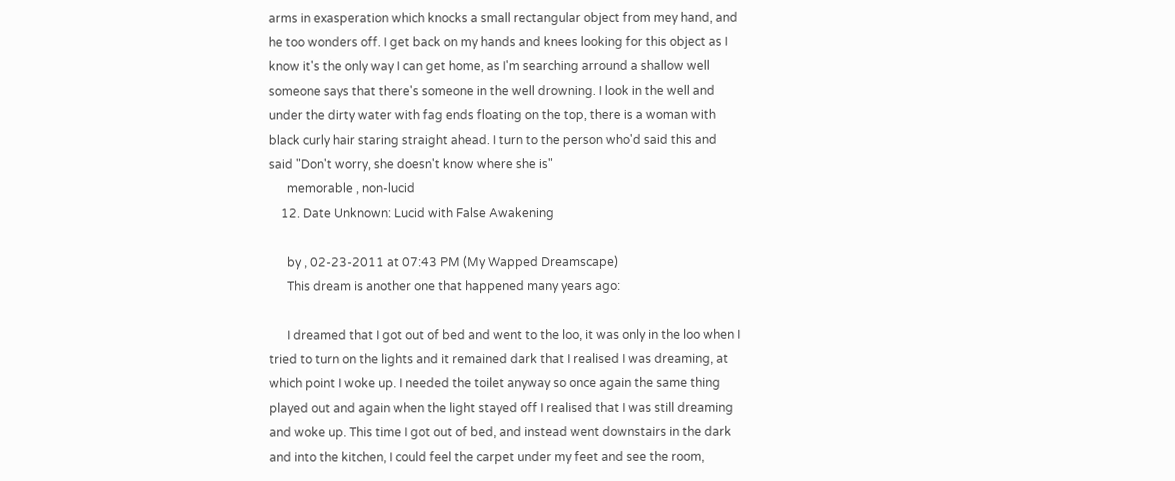arms in exasperation which knocks a small rectangular object from mey hand, and he too wonders off. I get back on my hands and knees looking for this object as I know it's the only way I can get home, as I'm searching arround a shallow well someone says that there's someone in the well drowning. I look in the well and under the dirty water with fag ends floating on the top, there is a woman with black curly hair staring straight ahead. I turn to the person who'd said this and said "Don't worry, she doesn't know where she is"
      memorable , non-lucid
    12. Date Unknown: Lucid with False Awakening

      by , 02-23-2011 at 07:43 PM (My Wapped Dreamscape)
      This dream is another one that happened many years ago:

      I dreamed that I got out of bed and went to the loo, it was only in the loo when I tried to turn on the lights and it remained dark that I realised I was dreaming, at which point I woke up. I needed the toilet anyway so once again the same thing played out and again when the light stayed off I realised that I was still dreaming and woke up. This time I got out of bed, and instead went downstairs in the dark and into the kitchen, I could feel the carpet under my feet and see the room,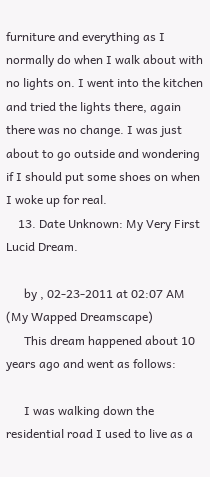furniture and everything as I normally do when I walk about with no lights on. I went into the kitchen and tried the lights there, again there was no change. I was just about to go outside and wondering if I should put some shoes on when I woke up for real.
    13. Date Unknown: My Very First Lucid Dream.

      by , 02-23-2011 at 02:07 AM (My Wapped Dreamscape)
      This dream happened about 10 years ago and went as follows:

      I was walking down the residential road I used to live as a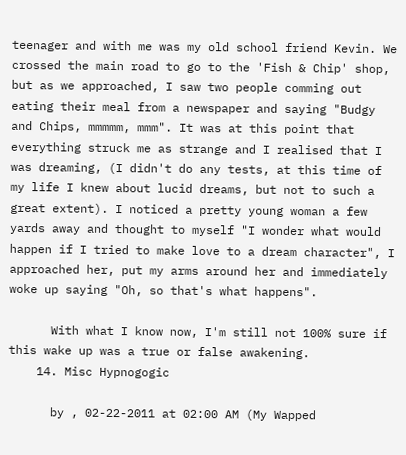teenager and with me was my old school friend Kevin. We crossed the main road to go to the 'Fish & Chip' shop, but as we approached, I saw two people comming out eating their meal from a newspaper and saying "Budgy and Chips, mmmmm, mmm". It was at this point that everything struck me as strange and I realised that I was dreaming, (I didn't do any tests, at this time of my life I knew about lucid dreams, but not to such a great extent). I noticed a pretty young woman a few yards away and thought to myself "I wonder what would happen if I tried to make love to a dream character", I approached her, put my arms around her and immediately woke up saying "Oh, so that's what happens".

      With what I know now, I'm still not 100% sure if this wake up was a true or false awakening.
    14. Misc Hypnogogic

      by , 02-22-2011 at 02:00 AM (My Wapped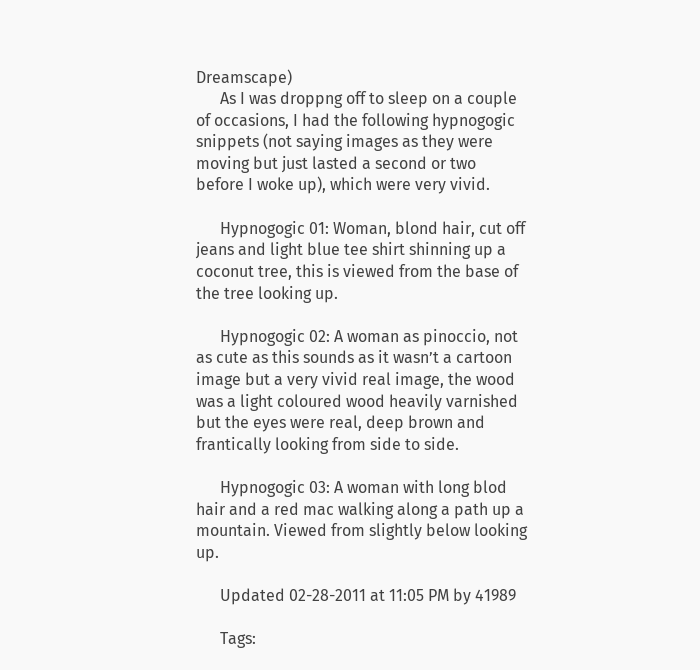Dreamscape)
      As I was droppng off to sleep on a couple of occasions, I had the following hypnogogic snippets (not saying images as they were moving but just lasted a second or two before I woke up), which were very vivid.

      Hypnogogic 01: Woman, blond hair, cut off jeans and light blue tee shirt shinning up a coconut tree, this is viewed from the base of the tree looking up.

      Hypnogogic 02: A woman as pinoccio, not as cute as this sounds as it wasn’t a cartoon image but a very vivid real image, the wood was a light coloured wood heavily varnished but the eyes were real, deep brown and frantically looking from side to side.

      Hypnogogic 03: A woman with long blod hair and a red mac walking along a path up a mountain. Viewed from slightly below looking up.

      Updated 02-28-2011 at 11:05 PM by 41989

      Tags: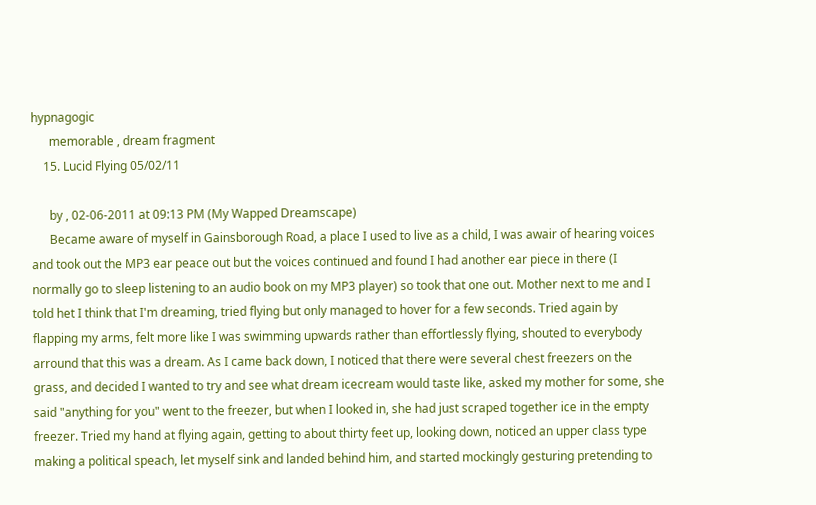hypnagogic
      memorable , dream fragment
    15. Lucid Flying 05/02/11

      by , 02-06-2011 at 09:13 PM (My Wapped Dreamscape)
      Became aware of myself in Gainsborough Road, a place I used to live as a child, I was awair of hearing voices and took out the MP3 ear peace out but the voices continued and found I had another ear piece in there (I normally go to sleep listening to an audio book on my MP3 player) so took that one out. Mother next to me and I told het I think that I'm dreaming, tried flying but only managed to hover for a few seconds. Tried again by flapping my arms, felt more like I was swimming upwards rather than effortlessly flying, shouted to everybody arround that this was a dream. As I came back down, I noticed that there were several chest freezers on the grass, and decided I wanted to try and see what dream icecream would taste like, asked my mother for some, she said "anything for you" went to the freezer, but when I looked in, she had just scraped together ice in the empty freezer. Tried my hand at flying again, getting to about thirty feet up, looking down, noticed an upper class type making a political speach, let myself sink and landed behind him, and started mockingly gesturing pretending to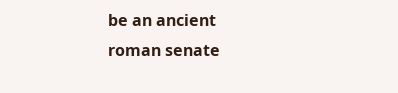be an ancient roman senate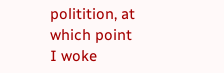politition, at which point I woke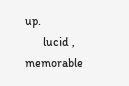up.
      lucid , memorable